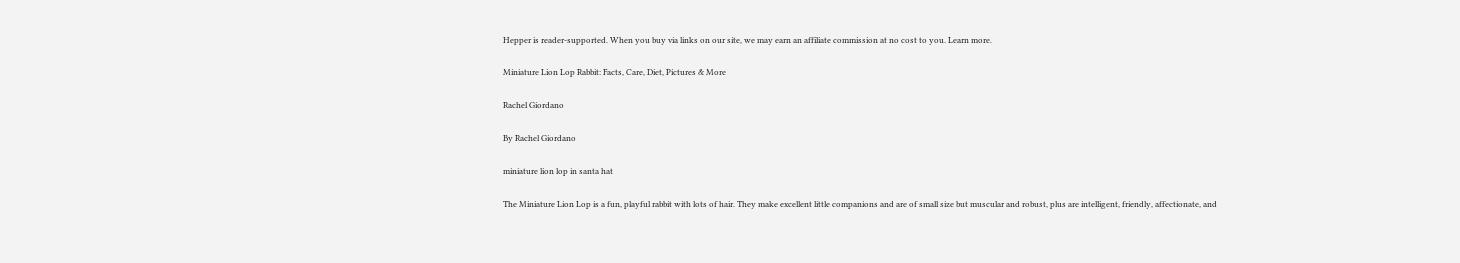Hepper is reader-supported. When you buy via links on our site, we may earn an affiliate commission at no cost to you. Learn more.

Miniature Lion Lop Rabbit: Facts, Care, Diet, Pictures & More

Rachel Giordano

By Rachel Giordano

miniature lion lop in santa hat

The Miniature Lion Lop is a fun, playful rabbit with lots of hair. They make excellent little companions and are of small size but muscular and robust, plus are intelligent, friendly, affectionate, and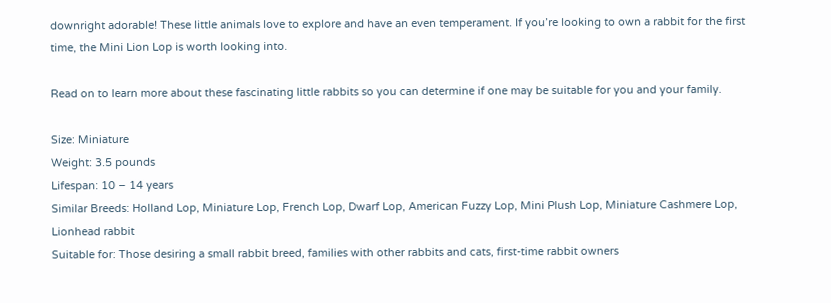downright adorable! These little animals love to explore and have an even temperament. If you’re looking to own a rabbit for the first time, the Mini Lion Lop is worth looking into.

Read on to learn more about these fascinating little rabbits so you can determine if one may be suitable for you and your family.

Size: Miniature
Weight: 3.5 pounds
Lifespan: 10 – 14 years
Similar Breeds: Holland Lop, Miniature Lop, French Lop, Dwarf Lop, American Fuzzy Lop, Mini Plush Lop, Miniature Cashmere Lop, Lionhead rabbit
Suitable for: Those desiring a small rabbit breed, families with other rabbits and cats, first-time rabbit owners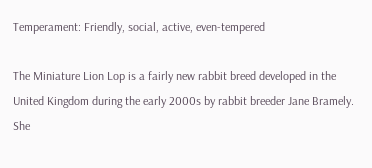Temperament: Friendly, social, active, even-tempered

The Miniature Lion Lop is a fairly new rabbit breed developed in the United Kingdom during the early 2000s by rabbit breeder Jane Bramely. She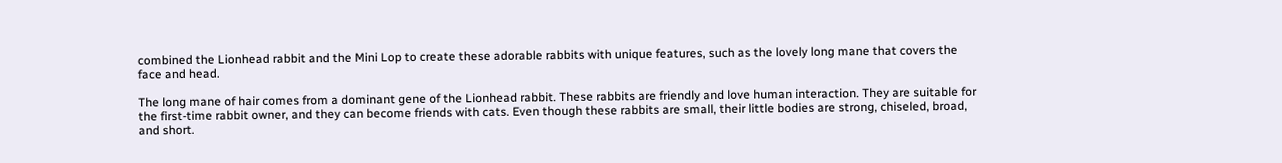combined the Lionhead rabbit and the Mini Lop to create these adorable rabbits with unique features, such as the lovely long mane that covers the face and head.

The long mane of hair comes from a dominant gene of the Lionhead rabbit. These rabbits are friendly and love human interaction. They are suitable for the first-time rabbit owner, and they can become friends with cats. Even though these rabbits are small, their little bodies are strong, chiseled, broad, and short.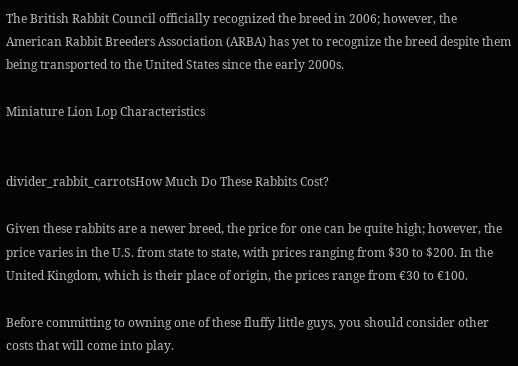The British Rabbit Council officially recognized the breed in 2006; however, the American Rabbit Breeders Association (ARBA) has yet to recognize the breed despite them being transported to the United States since the early 2000s.

Miniature Lion Lop Characteristics


divider_rabbit_carrotsHow Much Do These Rabbits Cost?

Given these rabbits are a newer breed, the price for one can be quite high; however, the price varies in the U.S. from state to state, with prices ranging from $30 to $200. In the United Kingdom, which is their place of origin, the prices range from €30 to €100.

Before committing to owning one of these fluffy little guys, you should consider other costs that will come into play.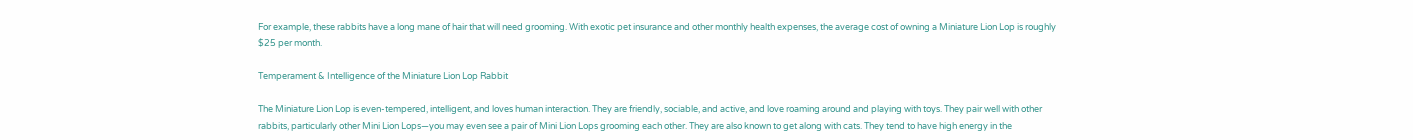For example, these rabbits have a long mane of hair that will need grooming. With exotic pet insurance and other monthly health expenses, the average cost of owning a Miniature Lion Lop is roughly $25 per month.

Temperament & Intelligence of the Miniature Lion Lop Rabbit

The Miniature Lion Lop is even-tempered, intelligent, and loves human interaction. They are friendly, sociable, and active, and love roaming around and playing with toys. They pair well with other rabbits, particularly other Mini Lion Lops—you may even see a pair of Mini Lion Lops grooming each other. They are also known to get along with cats. They tend to have high energy in the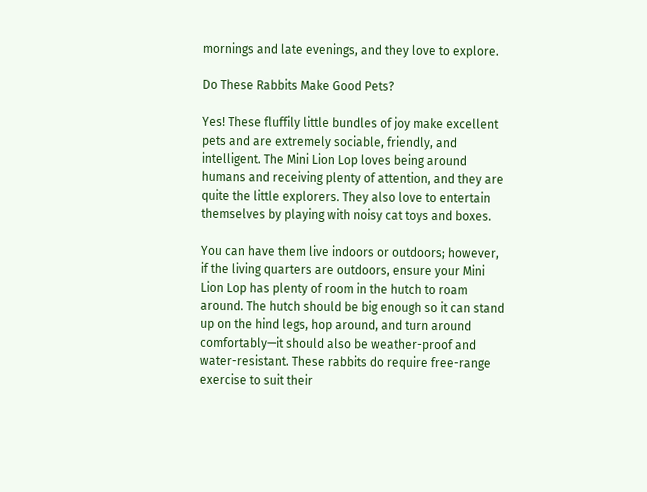mornings and late evenings, and they love to explore.

Do These Rabbits Make Good Pets?

Yes! These fluffily little bundles of joy make excellent pets and are extremely sociable, friendly, and intelligent. The Mini Lion Lop loves being around humans and receiving plenty of attention, and they are quite the little explorers. They also love to entertain themselves by playing with noisy cat toys and boxes.

You can have them live indoors or outdoors; however, if the living quarters are outdoors, ensure your Mini Lion Lop has plenty of room in the hutch to roam around. The hutch should be big enough so it can stand up on the hind legs, hop around, and turn around comfortably—it should also be weather-proof and water-resistant. These rabbits do require free-range exercise to suit their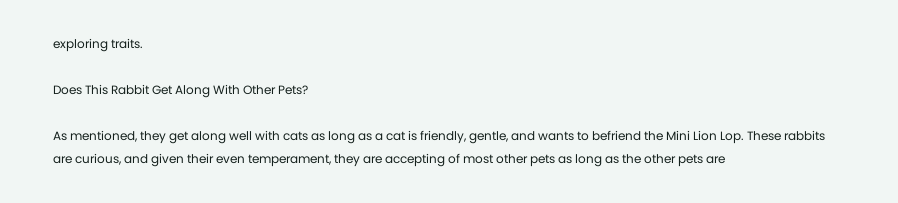exploring traits.

Does This Rabbit Get Along With Other Pets?

As mentioned, they get along well with cats as long as a cat is friendly, gentle, and wants to befriend the Mini Lion Lop. These rabbits are curious, and given their even temperament, they are accepting of most other pets as long as the other pets are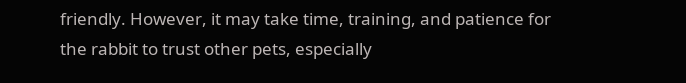friendly. However, it may take time, training, and patience for the rabbit to trust other pets, especially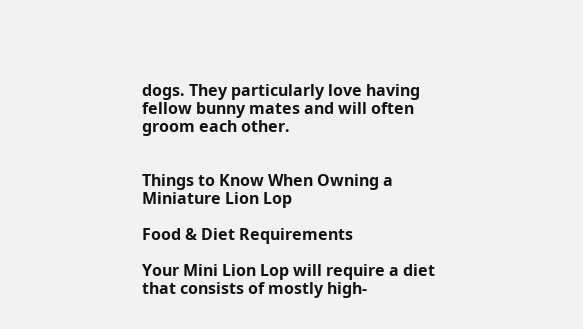dogs. They particularly love having fellow bunny mates and will often groom each other.


Things to Know When Owning a Miniature Lion Lop

Food & Diet Requirements

Your Mini Lion Lop will require a diet that consists of mostly high-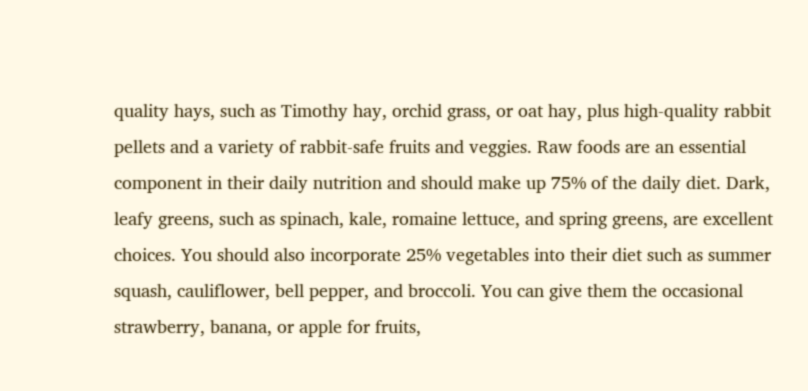quality hays, such as Timothy hay, orchid grass, or oat hay, plus high-quality rabbit pellets and a variety of rabbit-safe fruits and veggies. Raw foods are an essential component in their daily nutrition and should make up 75% of the daily diet. Dark, leafy greens, such as spinach, kale, romaine lettuce, and spring greens, are excellent choices. You should also incorporate 25% vegetables into their diet such as summer squash, cauliflower, bell pepper, and broccoli. You can give them the occasional strawberry, banana, or apple for fruits,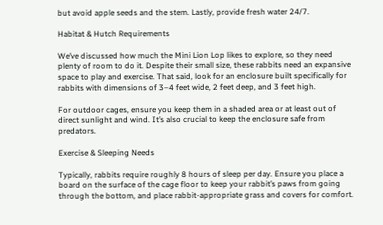but avoid apple seeds and the stem. Lastly, provide fresh water 24/7.

Habitat & Hutch Requirements

We’ve discussed how much the Mini Lion Lop likes to explore, so they need plenty of room to do it. Despite their small size, these rabbits need an expansive space to play and exercise. That said, look for an enclosure built specifically for rabbits with dimensions of 3–4 feet wide, 2 feet deep, and 3 feet high.

For outdoor cages, ensure you keep them in a shaded area or at least out of direct sunlight and wind. It’s also crucial to keep the enclosure safe from predators.

Exercise & Sleeping Needs

Typically, rabbits require roughly 8 hours of sleep per day. Ensure you place a board on the surface of the cage floor to keep your rabbit’s paws from going through the bottom, and place rabbit-appropriate grass and covers for comfort.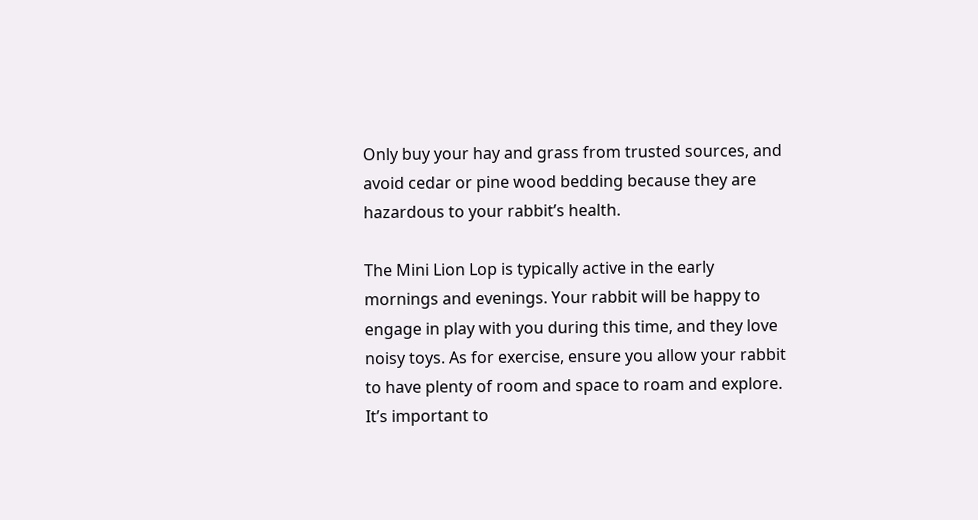Only buy your hay and grass from trusted sources, and avoid cedar or pine wood bedding because they are hazardous to your rabbit’s health.

The Mini Lion Lop is typically active in the early mornings and evenings. Your rabbit will be happy to engage in play with you during this time, and they love noisy toys. As for exercise, ensure you allow your rabbit to have plenty of room and space to roam and explore. It’s important to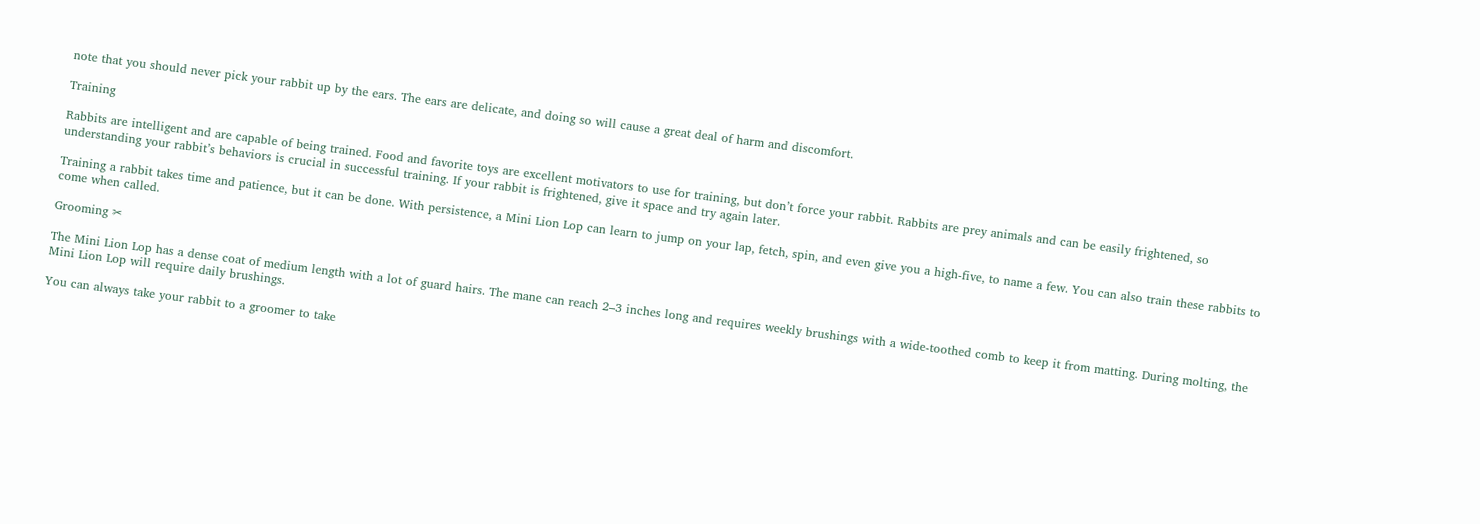note that you should never pick your rabbit up by the ears. The ears are delicate, and doing so will cause a great deal of harm and discomfort.

Training

Rabbits are intelligent and are capable of being trained. Food and favorite toys are excellent motivators to use for training, but don’t force your rabbit. Rabbits are prey animals and can be easily frightened, so understanding your rabbit’s behaviors is crucial in successful training. If your rabbit is frightened, give it space and try again later.

Training a rabbit takes time and patience, but it can be done. With persistence, a Mini Lion Lop can learn to jump on your lap, fetch, spin, and even give you a high-five, to name a few. You can also train these rabbits to come when called.

Grooming ✂

The Mini Lion Lop has a dense coat of medium length with a lot of guard hairs. The mane can reach 2–3 inches long and requires weekly brushings with a wide-toothed comb to keep it from matting. During molting, the Mini Lion Lop will require daily brushings.

You can always take your rabbit to a groomer to take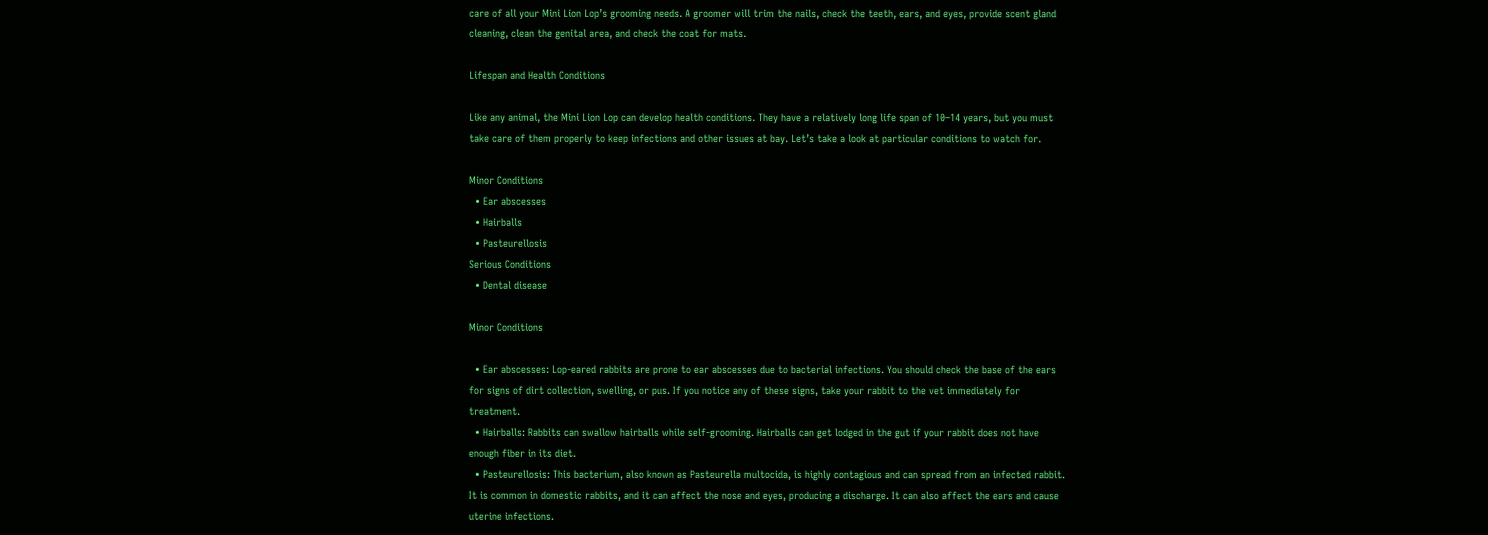care of all your Mini Lion Lop’s grooming needs. A groomer will trim the nails, check the teeth, ears, and eyes, provide scent gland cleaning, clean the genital area, and check the coat for mats.

Lifespan and Health Conditions

Like any animal, the Mini Lion Lop can develop health conditions. They have a relatively long life span of 10–14 years, but you must take care of them properly to keep infections and other issues at bay. Let’s take a look at particular conditions to watch for.

Minor Conditions
  • Ear abscesses
  • Hairballs
  • Pasteurellosis
Serious Conditions
  • Dental disease

Minor Conditions

  • Ear abscesses: Lop-eared rabbits are prone to ear abscesses due to bacterial infections. You should check the base of the ears for signs of dirt collection, swelling, or pus. If you notice any of these signs, take your rabbit to the vet immediately for treatment.
  • Hairballs: Rabbits can swallow hairballs while self-grooming. Hairballs can get lodged in the gut if your rabbit does not have enough fiber in its diet.
  • Pasteurellosis: This bacterium, also known as Pasteurella multocida, is highly contagious and can spread from an infected rabbit. It is common in domestic rabbits, and it can affect the nose and eyes, producing a discharge. It can also affect the ears and cause uterine infections.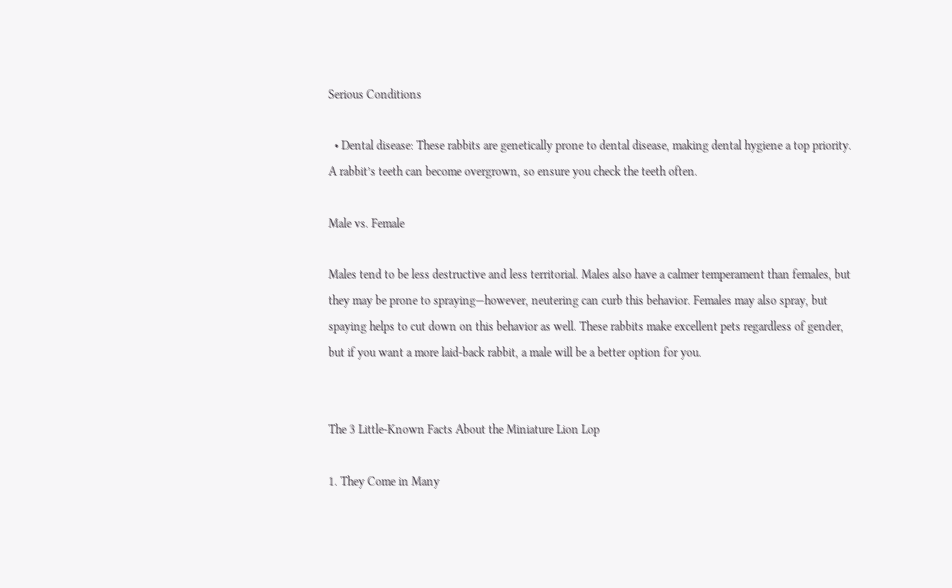Serious Conditions

  • Dental disease: These rabbits are genetically prone to dental disease, making dental hygiene a top priority. A rabbit’s teeth can become overgrown, so ensure you check the teeth often.

Male vs. Female

Males tend to be less destructive and less territorial. Males also have a calmer temperament than females, but they may be prone to spraying—however, neutering can curb this behavior. Females may also spray, but spaying helps to cut down on this behavior as well. These rabbits make excellent pets regardless of gender, but if you want a more laid-back rabbit, a male will be a better option for you.


The 3 Little-Known Facts About the Miniature Lion Lop

1. They Come in Many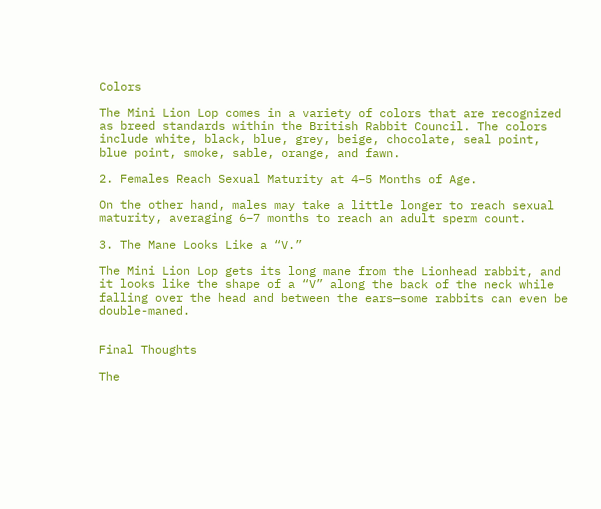Colors

The Mini Lion Lop comes in a variety of colors that are recognized as breed standards within the British Rabbit Council. The colors include white, black, blue, grey, beige, chocolate, seal point, blue point, smoke, sable, orange, and fawn.

2. Females Reach Sexual Maturity at 4–5 Months of Age.

On the other hand, males may take a little longer to reach sexual maturity, averaging 6–7 months to reach an adult sperm count.

3. The Mane Looks Like a “V.”

The Mini Lion Lop gets its long mane from the Lionhead rabbit, and it looks like the shape of a “V” along the back of the neck while falling over the head and between the ears—some rabbits can even be double-maned.


Final Thoughts

The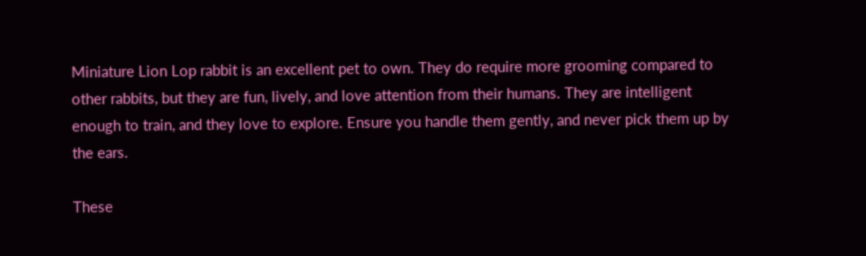Miniature Lion Lop rabbit is an excellent pet to own. They do require more grooming compared to other rabbits, but they are fun, lively, and love attention from their humans. They are intelligent enough to train, and they love to explore. Ensure you handle them gently, and never pick them up by the ears.

These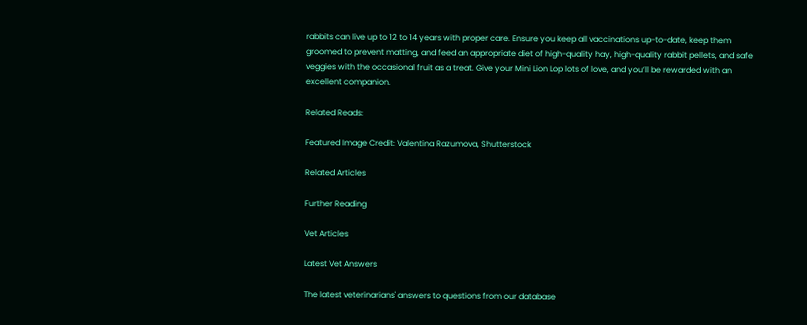rabbits can live up to 12 to 14 years with proper care. Ensure you keep all vaccinations up-to-date, keep them groomed to prevent matting, and feed an appropriate diet of high-quality hay, high-quality rabbit pellets, and safe veggies with the occasional fruit as a treat. Give your Mini Lion Lop lots of love, and you’ll be rewarded with an excellent companion.

Related Reads:

Featured Image Credit: Valentina Razumova, Shutterstock

Related Articles

Further Reading

Vet Articles

Latest Vet Answers

The latest veterinarians' answers to questions from our database